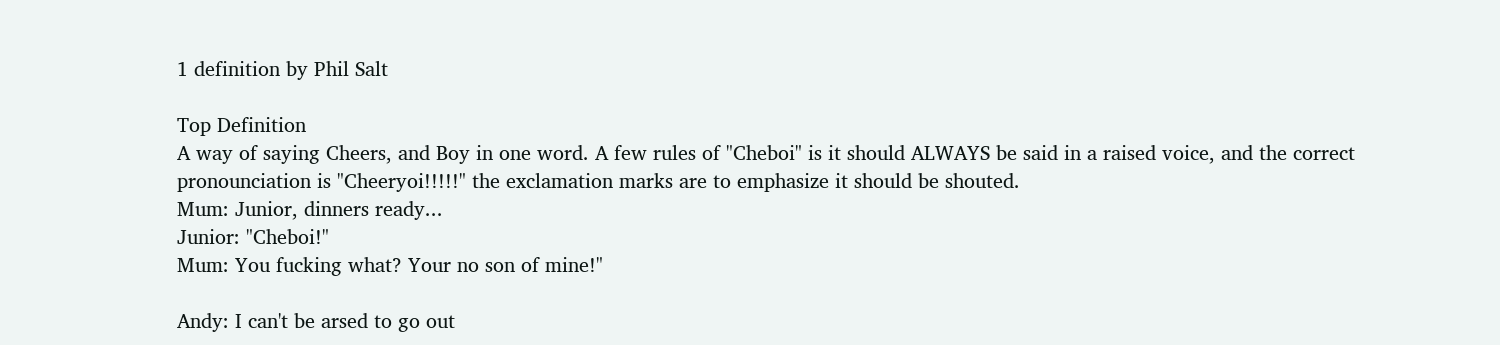1 definition by Phil Salt

Top Definition
A way of saying Cheers, and Boy in one word. A few rules of "Cheboi" is it should ALWAYS be said in a raised voice, and the correct pronounciation is "Cheeryoi!!!!!" the exclamation marks are to emphasize it should be shouted.
Mum: Junior, dinners ready...
Junior: "Cheboi!"
Mum: You fucking what? Your no son of mine!"

Andy: I can't be arsed to go out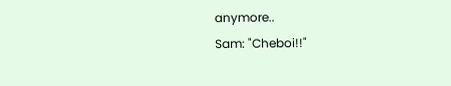anymore..
Sam: "Cheboi!!"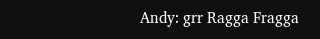Andy: grr Ragga Fragga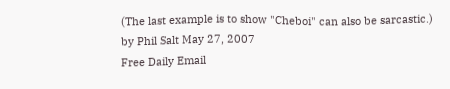(The last example is to show "Cheboi" can also be sarcastic.)
by Phil Salt May 27, 2007
Free Daily Email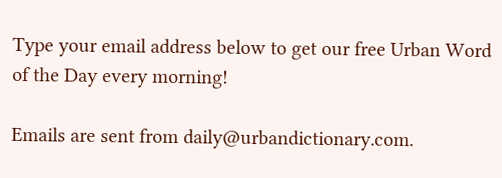Type your email address below to get our free Urban Word of the Day every morning!

Emails are sent from daily@urbandictionary.com.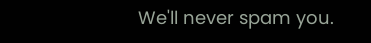We'll never spam you.